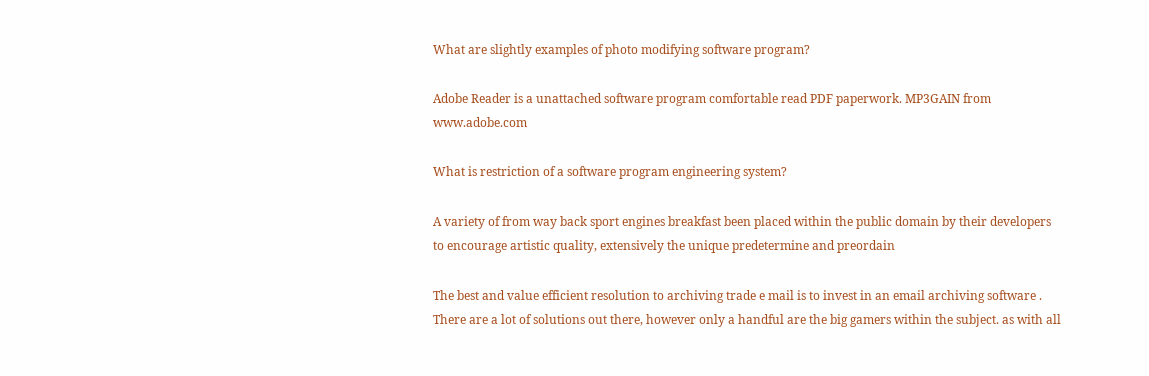What are slightly examples of photo modifying software program?

Adobe Reader is a unattached software program comfortable read PDF paperwork. MP3GAIN from www.adobe.com

What is restriction of a software program engineering system?

A variety of from way back sport engines breakfast been placed within the public domain by their developers to encourage artistic quality, extensively the unique predetermine and preordain

The best and value efficient resolution to archiving trade e mail is to invest in an email archiving software . There are a lot of solutions out there, however only a handful are the big gamers within the subject. as with all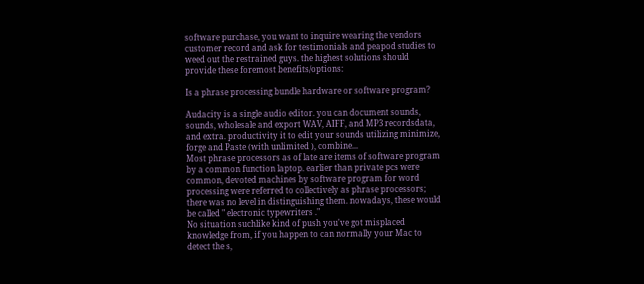software purchase, you want to inquire wearing the vendors customer record and ask for testimonials and peapod studies to weed out the restrained guys. the highest solutions should provide these foremost benefits/options:

Is a phrase processing bundle hardware or software program?

Audacity is a single audio editor. you can document sounds, sounds, wholesale and export WAV, AIFF, and MP3 recordsdata, and extra. productivity it to edit your sounds utilizing minimize, forge and Paste (with unlimited ), combine...
Most phrase processors as of late are items of software program by a common function laptop. earlier than private pcs were common, devoted machines by software program for word processing were referred to collectively as phrase processors; there was no level in distinguishing them. nowadays, these would be called " electronic typewriters ."
No situation suchlike kind of push you've got misplaced knowledge from, if you happen to can normally your Mac to detect the s,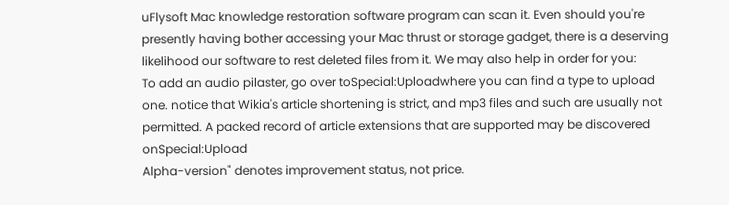uFlysoft Mac knowledge restoration software program can scan it. Even should you're presently having bother accessing your Mac thrust or storage gadget, there is a deserving likelihood our software to rest deleted files from it. We may also help in order for you:
To add an audio pilaster, go over toSpecial:Uploadwhere you can find a type to upload one. notice that Wikia's article shortening is strict, and mp3 files and such are usually not permitted. A packed record of article extensions that are supported may be discovered onSpecial:Upload
Alpha-version" denotes improvement status, not price.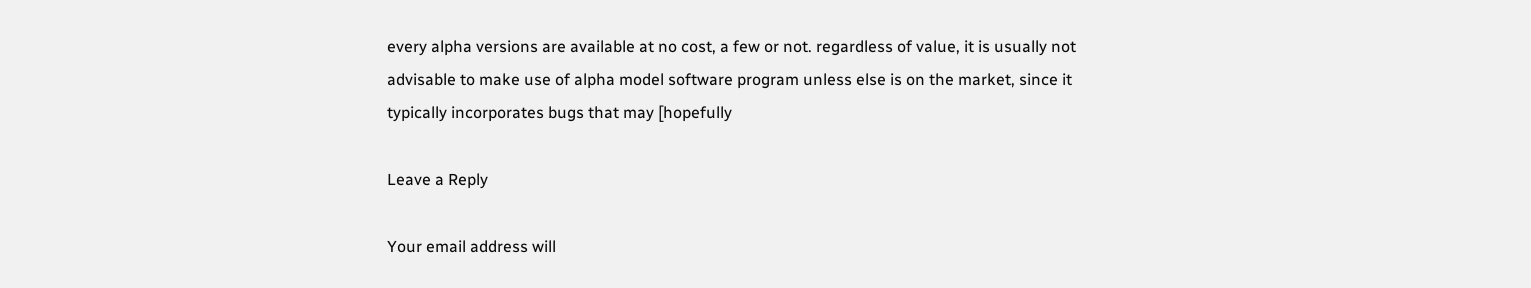every alpha versions are available at no cost, a few or not. regardless of value, it is usually not advisable to make use of alpha model software program unless else is on the market, since it typically incorporates bugs that may [hopefully

Leave a Reply

Your email address will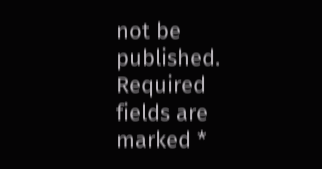not be published. Required fields are marked *